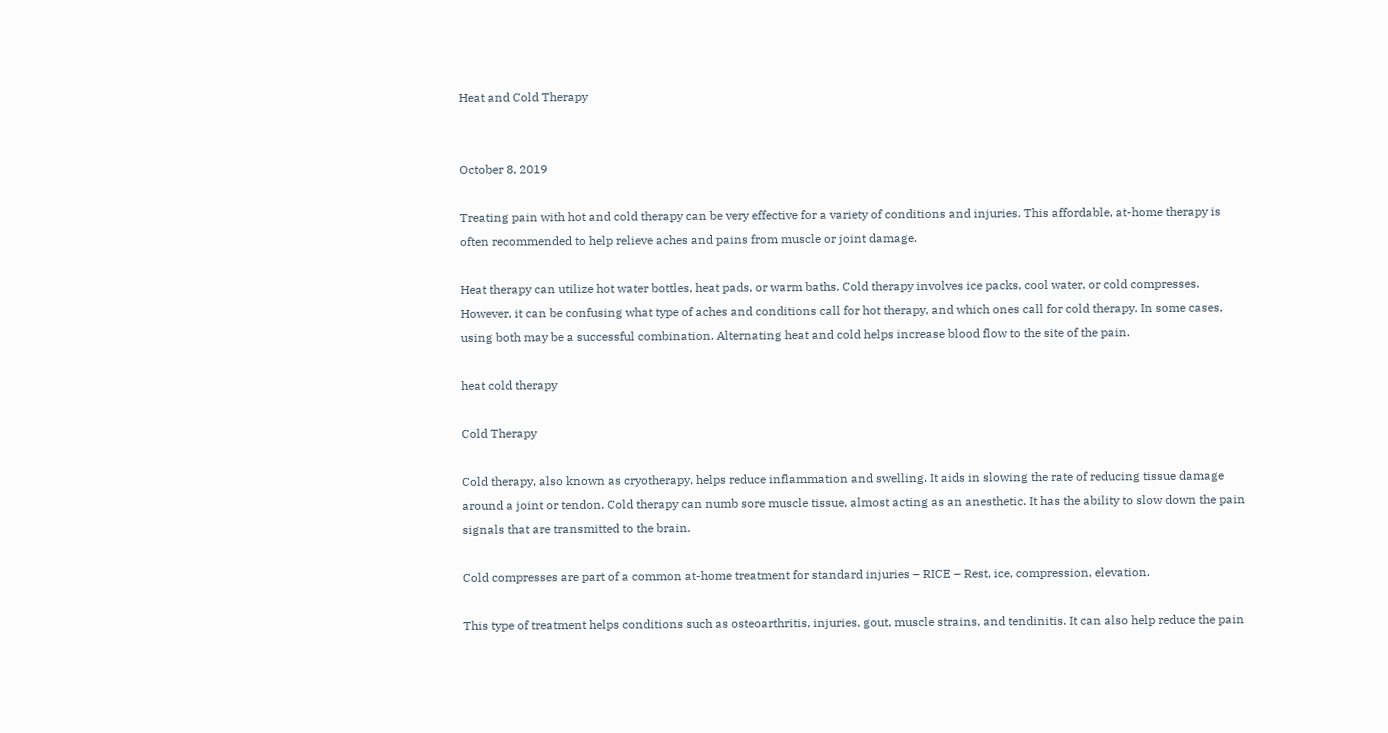Heat and Cold Therapy


October 8, 2019

Treating pain with hot and cold therapy can be very effective for a variety of conditions and injuries. This affordable, at-home therapy is often recommended to help relieve aches and pains from muscle or joint damage.

Heat therapy can utilize hot water bottles, heat pads, or warm baths. Cold therapy involves ice packs, cool water, or cold compresses. However, it can be confusing what type of aches and conditions call for hot therapy, and which ones call for cold therapy. In some cases, using both may be a successful combination. Alternating heat and cold helps increase blood flow to the site of the pain.

heat cold therapy

Cold Therapy

Cold therapy, also known as cryotherapy, helps reduce inflammation and swelling. It aids in slowing the rate of reducing tissue damage around a joint or tendon. Cold therapy can numb sore muscle tissue, almost acting as an anesthetic. It has the ability to slow down the pain signals that are transmitted to the brain.

Cold compresses are part of a common at-home treatment for standard injuries – RICE – Rest, ice, compression, elevation.

This type of treatment helps conditions such as osteoarthritis, injuries, gout, muscle strains, and tendinitis. It can also help reduce the pain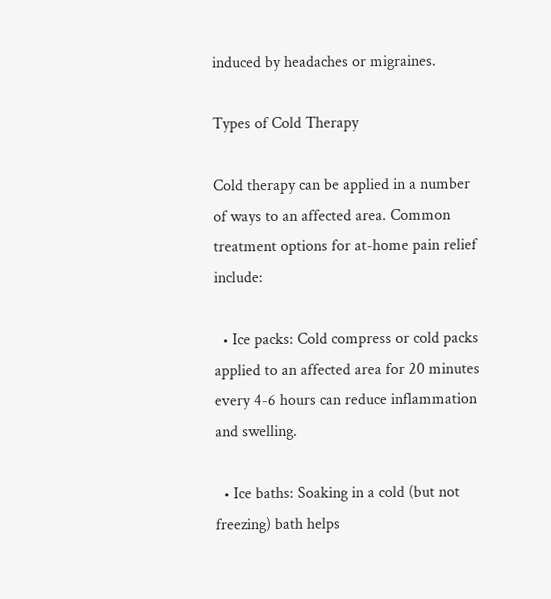induced by headaches or migraines.

Types of Cold Therapy

Cold therapy can be applied in a number of ways to an affected area. Common treatment options for at-home pain relief include:

  • Ice packs: Cold compress or cold packs applied to an affected area for 20 minutes every 4-6 hours can reduce inflammation and swelling.

  • Ice baths: Soaking in a cold (but not freezing) bath helps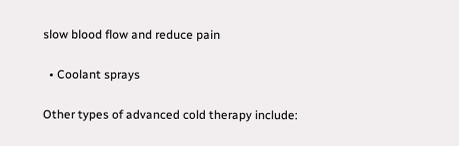slow blood flow and reduce pain

  • Coolant sprays

Other types of advanced cold therapy include: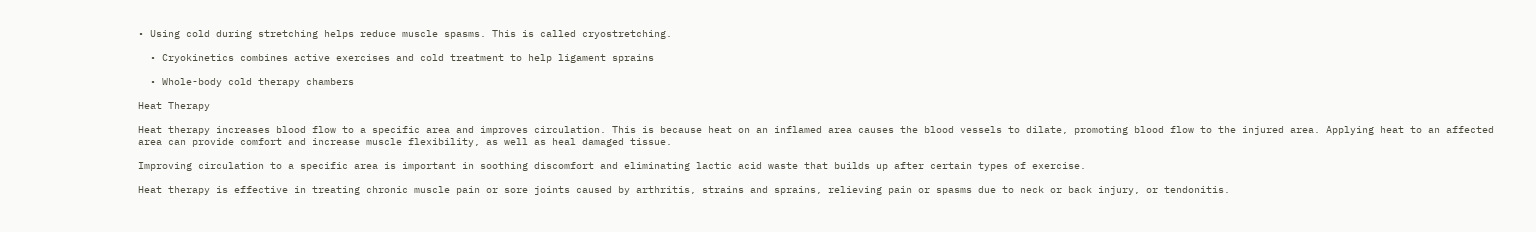• Using cold during stretching helps reduce muscle spasms. This is called cryostretching.

  • Cryokinetics combines active exercises and cold treatment to help ligament sprains

  • Whole-body cold therapy chambers

Heat Therapy

Heat therapy increases blood flow to a specific area and improves circulation. This is because heat on an inflamed area causes the blood vessels to dilate, promoting blood flow to the injured area. Applying heat to an affected area can provide comfort and increase muscle flexibility, as well as heal damaged tissue.

Improving circulation to a specific area is important in soothing discomfort and eliminating lactic acid waste that builds up after certain types of exercise.

Heat therapy is effective in treating chronic muscle pain or sore joints caused by arthritis, strains and sprains, relieving pain or spasms due to neck or back injury, or tendonitis.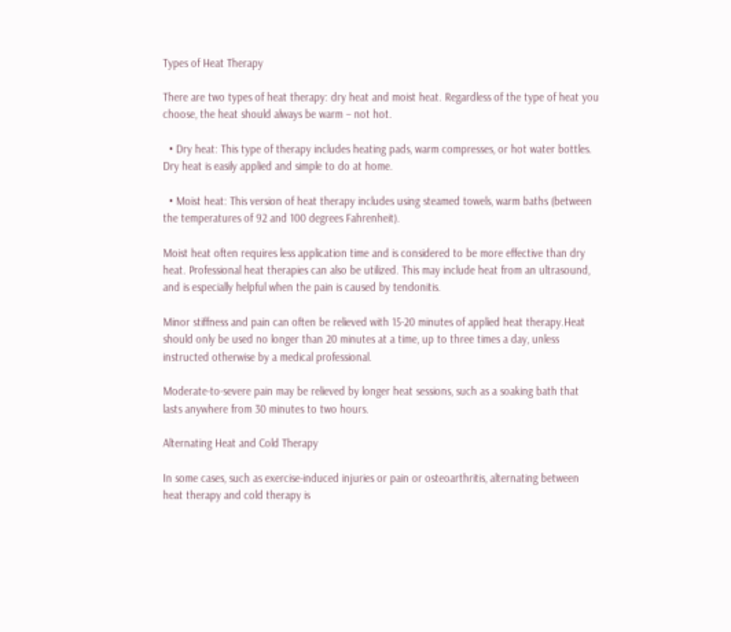Types of Heat Therapy

There are two types of heat therapy: dry heat and moist heat. Regardless of the type of heat you choose, the heat should always be warm – not hot.

  • Dry heat: This type of therapy includes heating pads, warm compresses, or hot water bottles. Dry heat is easily applied and simple to do at home.

  • Moist heat: This version of heat therapy includes using steamed towels, warm baths (between the temperatures of 92 and 100 degrees Fahrenheit).

Moist heat often requires less application time and is considered to be more effective than dry heat. Professional heat therapies can also be utilized. This may include heat from an ultrasound, and is especially helpful when the pain is caused by tendonitis.

Minor stiffness and pain can often be relieved with 15-20 minutes of applied heat therapy.Heat should only be used no longer than 20 minutes at a time, up to three times a day, unless instructed otherwise by a medical professional.

Moderate-to-severe pain may be relieved by longer heat sessions, such as a soaking bath that lasts anywhere from 30 minutes to two hours.

Alternating Heat and Cold Therapy

In some cases, such as exercise-induced injuries or pain or osteoarthritis, alternating between heat therapy and cold therapy is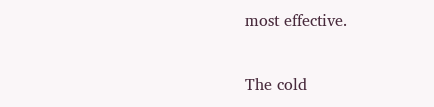most effective.

The cold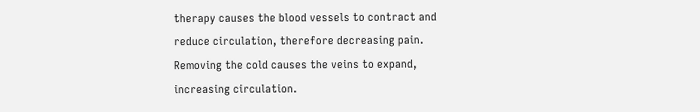therapy causes the blood vessels to contract and reduce circulation, therefore decreasing pain. Removing the cold causes the veins to expand, increasing circulation.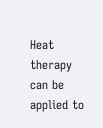Heat therapy can be applied to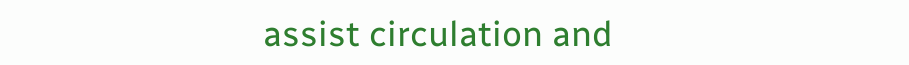assist circulation and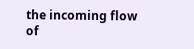the incoming flow of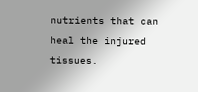nutrients that can heal the injured tissues.